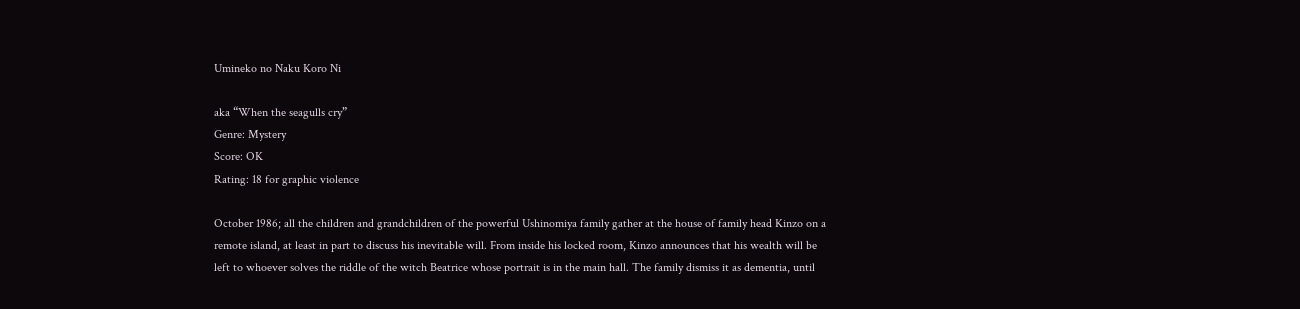Umineko no Naku Koro Ni

aka “When the seagulls cry”
Genre: Mystery
Score: OK
Rating: 18 for graphic violence

October 1986; all the children and grandchildren of the powerful Ushinomiya family gather at the house of family head Kinzo on a remote island, at least in part to discuss his inevitable will. From inside his locked room, Kinzo announces that his wealth will be left to whoever solves the riddle of the witch Beatrice whose portrait is in the main hall. The family dismiss it as dementia, until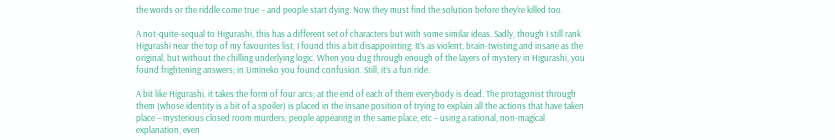the words or the riddle come true – and people start dying. Now they must find the solution before they’re killed too.

A not-quite-sequal to Higurashi, this has a different set of characters but with some similar ideas. Sadly, though I still rank Higurashi near the top of my favourites list, I found this a bit disappointing. It’s as violent, brain-twisting and insane as the original, but without the chilling underlying logic. When you dug through enough of the layers of mystery in Higurashi, you found frightening answers; in Umineko you found confusion. Still, it’s a fun ride.

A bit like Higurashi, it takes the form of four arcs; at the end of each of them everybody is dead. The protagonist through them (whose identity is a bit of a spoiler) is placed in the insane position of trying to explain all the actions that have taken place – mysterious closed room murders, people appearing in the same place, etc – using a rational, non-magical explanation, even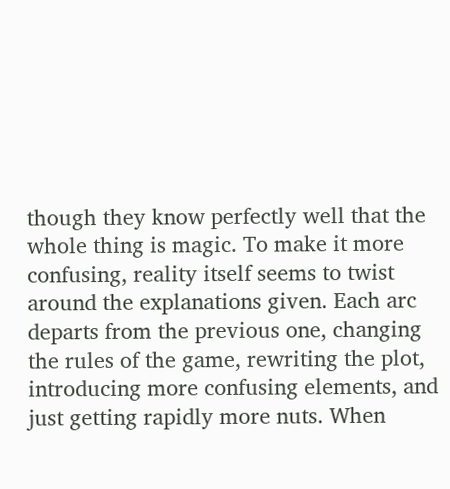though they know perfectly well that the whole thing is magic. To make it more confusing, reality itself seems to twist around the explanations given. Each arc departs from the previous one, changing the rules of the game, rewriting the plot, introducing more confusing elements, and just getting rapidly more nuts. When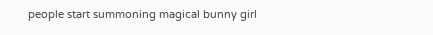people start summoning magical bunny girl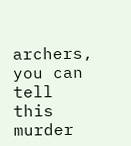archers, you can tell this murder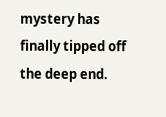mystery has finally tipped off the deep end.